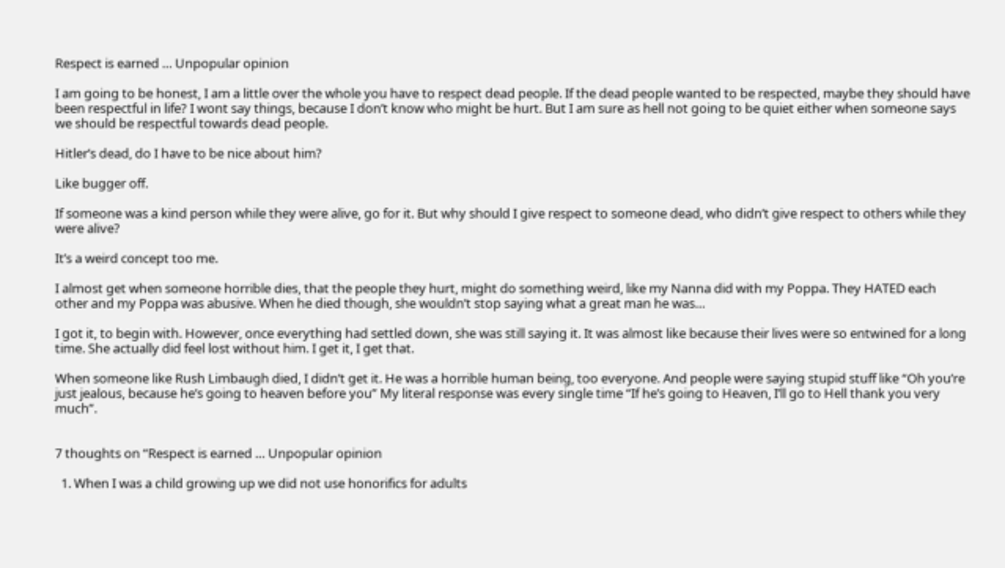Respect is earned … Unpopular opinion

I am going to be honest, I am a little over the whole you have to respect dead people. If the dead people wanted to be respected, maybe they should have been respectful in life? I wont say things, because I don’t know who might be hurt. But I am sure as hell not going to be quiet either when someone says we should be respectful towards dead people.

Hitler’s dead, do I have to be nice about him?

Like bugger off.

If someone was a kind person while they were alive, go for it. But why should I give respect to someone dead, who didn’t give respect to others while they were alive?

It’s a weird concept too me.

I almost get when someone horrible dies, that the people they hurt, might do something weird, like my Nanna did with my Poppa. They HATED each other and my Poppa was abusive. When he died though, she wouldn’t stop saying what a great man he was…

I got it, to begin with. However, once everything had settled down, she was still saying it. It was almost like because their lives were so entwined for a long time. She actually did feel lost without him. I get it, I get that.

When someone like Rush Limbaugh died, I didn’t get it. He was a horrible human being, too everyone. And people were saying stupid stuff like “Oh you’re just jealous, because he’s going to heaven before you” My literal response was every single time “If he’s going to Heaven, I’ll go to Hell thank you very much”.


7 thoughts on “Respect is earned … Unpopular opinion

  1. When I was a child growing up we did not use honorifics for adults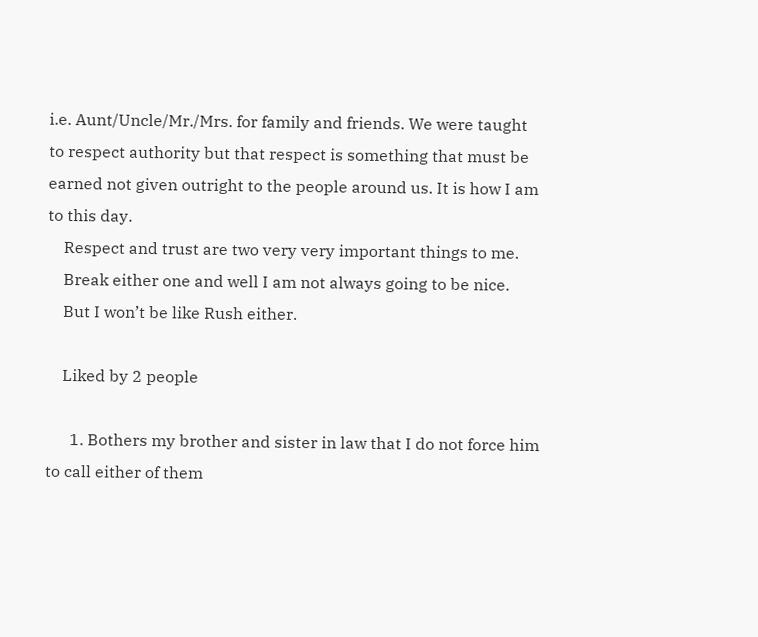i.e. Aunt/Uncle/Mr./Mrs. for family and friends. We were taught to respect authority but that respect is something that must be earned not given outright to the people around us. It is how I am to this day.
    Respect and trust are two very very important things to me.
    Break either one and well I am not always going to be nice.
    But I won’t be like Rush either.

    Liked by 2 people

      1. Bothers my brother and sister in law that I do not force him to call either of them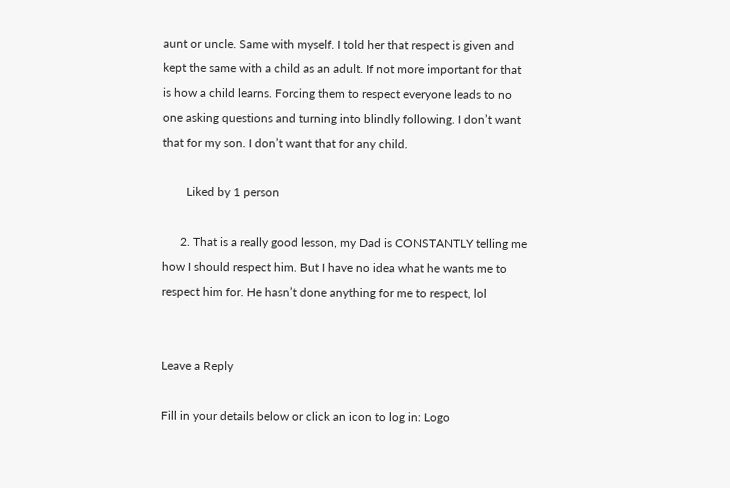aunt or uncle. Same with myself. I told her that respect is given and kept the same with a child as an adult. If not more important for that is how a child learns. Forcing them to respect everyone leads to no one asking questions and turning into blindly following. I don’t want that for my son. I don’t want that for any child.

        Liked by 1 person

      2. That is a really good lesson, my Dad is CONSTANTLY telling me how I should respect him. But I have no idea what he wants me to respect him for. He hasn’t done anything for me to respect, lol


Leave a Reply

Fill in your details below or click an icon to log in: Logo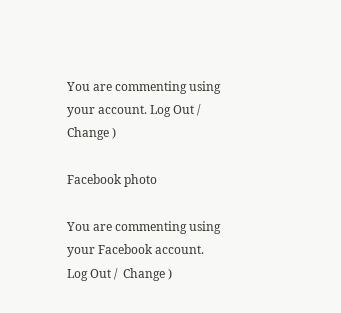You are commenting using your account. Log Out /  Change )

Facebook photo

You are commenting using your Facebook account. Log Out /  Change )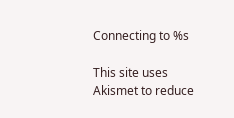Connecting to %s

This site uses Akismet to reduce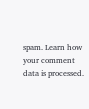spam. Learn how your comment data is processed.